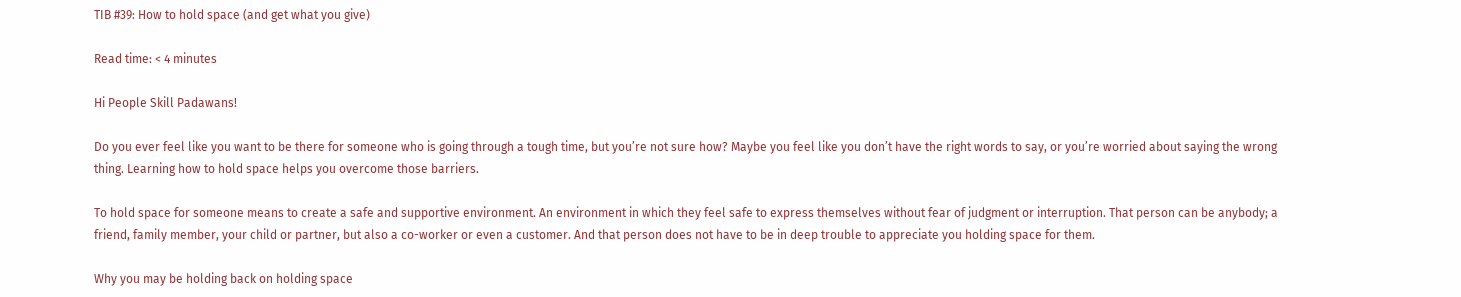TIB #39: How to hold space (and get what you give)

Read time: < 4 minutes

Hi People Skill Padawans!

Do you ever feel like you want to be there for someone who is going through a tough time, but you’re not sure how? Maybe you feel like you don’t have the right words to say, or you’re worried about saying the wrong thing. Learning how to hold space helps you overcome those barriers.

To hold space for someone means to create a safe and supportive environment. An environment in which they feel safe to express themselves without fear of judgment or interruption. That person can be anybody; a friend, family member, your child or partner, but also a co-worker or even a customer. And that person does not have to be in deep trouble to appreciate you holding space for them.

Why you may be holding back on holding space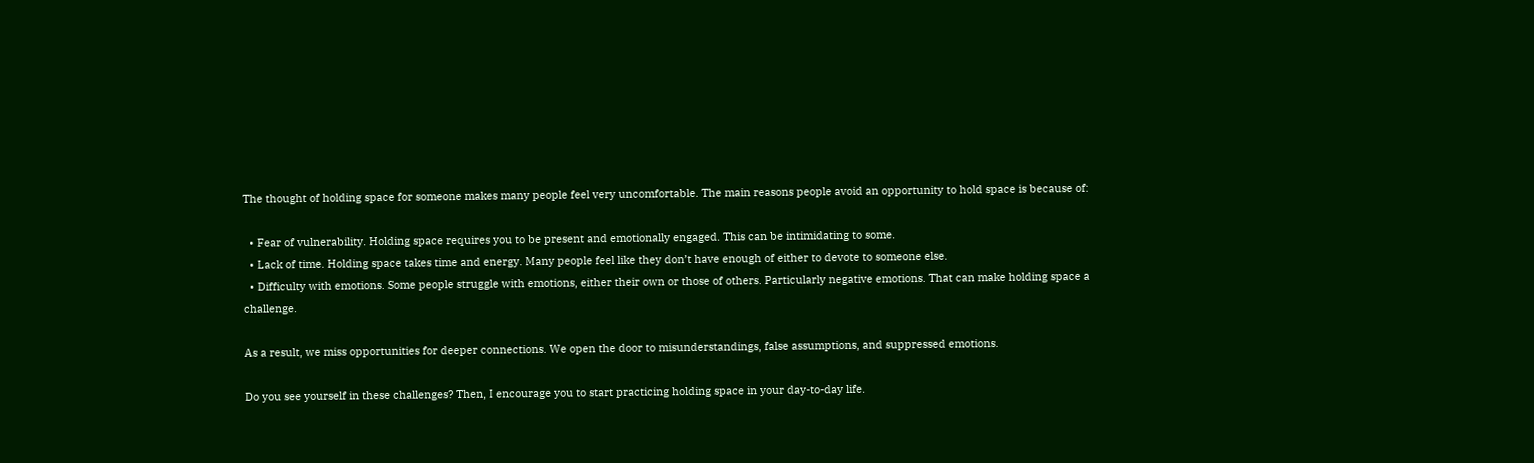The thought of holding space for someone makes many people feel very uncomfortable. The main reasons people avoid an opportunity to hold space is because of:

  • Fear of vulnerability. Holding space requires you to be present and emotionally engaged. This can be intimidating to some.
  • Lack of time. Holding space takes time and energy. Many people feel like they don’t have enough of either to devote to someone else.
  • Difficulty with emotions. Some people struggle with emotions, either their own or those of others. Particularly negative emotions. That can make holding space a challenge.

As a result, we miss opportunities for deeper connections. We open the door to misunderstandings, false assumptions, and suppressed emotions.

Do you see yourself in these challenges? Then, I encourage you to start practicing holding space in your day-to-day life.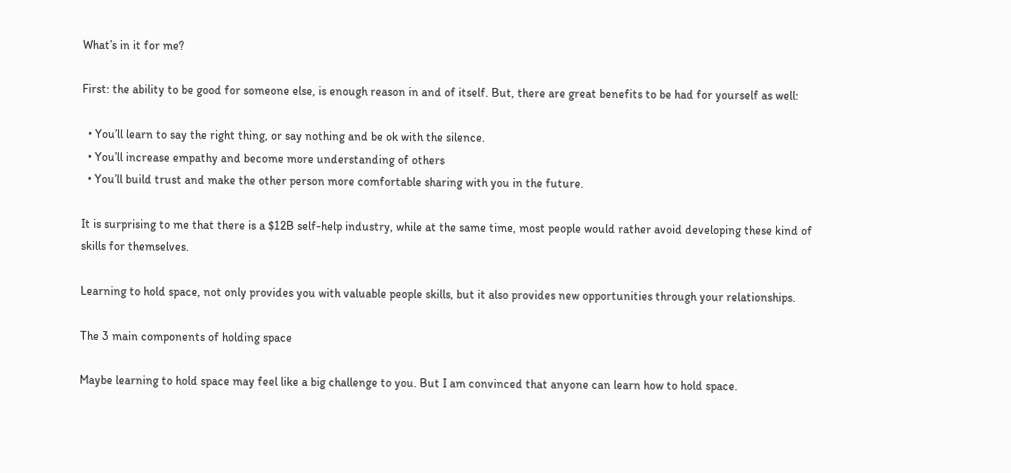What’s in it for me?

First: the ability to be good for someone else, is enough reason in and of itself. But, there are great benefits to be had for yourself as well:

  • You’ll learn to say the right thing, or say nothing and be ok with the silence.
  • You’ll increase empathy and become more understanding of others
  • You’ll build trust and make the other person more comfortable sharing with you in the future.

It is surprising to me that there is a $12B self-help industry, while at the same time, most people would rather avoid developing these kind of skills for themselves.

Learning to hold space, not only provides you with valuable people skills, but it also provides new opportunities through your relationships.

The 3 main components of holding space

Maybe learning to hold space may feel like a big challenge to you. But I am convinced that anyone can learn how to hold space.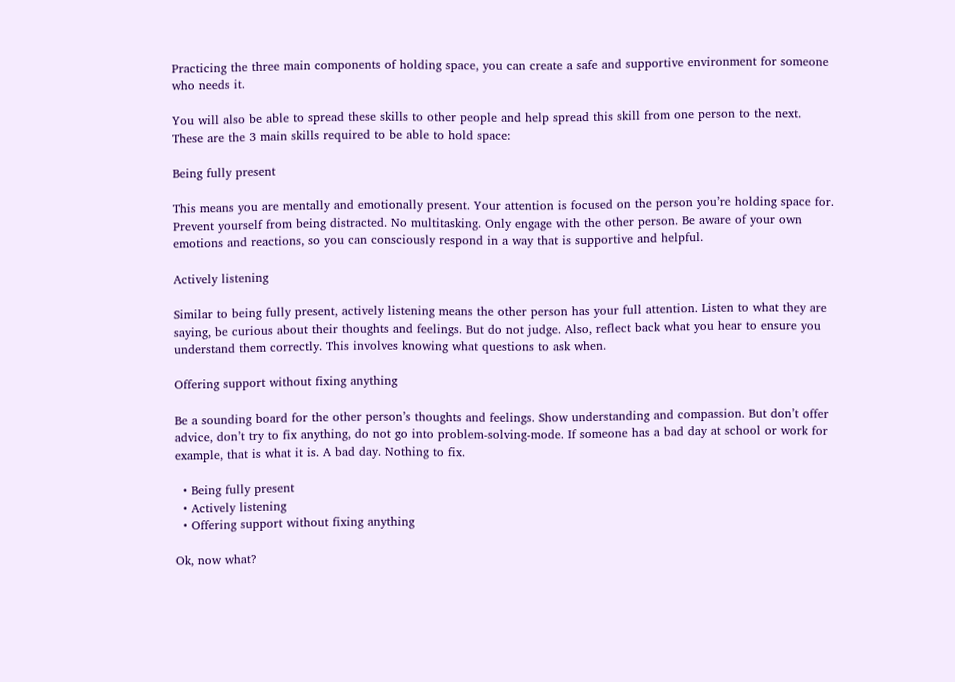Practicing the three main components of holding space, you can create a safe and supportive environment for someone who needs it.

You will also be able to spread these skills to other people and help spread this skill from one person to the next.
These are the 3 main skills required to be able to hold space:

Being fully present

This means you are mentally and emotionally present. Your attention is focused on the person you’re holding space for. Prevent yourself from being distracted. No multitasking. Only engage with the other person. Be aware of your own emotions and reactions, so you can consciously respond in a way that is supportive and helpful.

Actively listening

Similar to being fully present, actively listening means the other person has your full attention. Listen to what they are saying, be curious about their thoughts and feelings. But do not judge. Also, reflect back what you hear to ensure you understand them correctly. This involves knowing what questions to ask when.

Offering support without fixing anything

Be a sounding board for the other person’s thoughts and feelings. Show understanding and compassion. But don’t offer advice, don’t try to fix anything, do not go into problem-solving-mode. If someone has a bad day at school or work for example, that is what it is. A bad day. Nothing to fix.

  • Being fully present
  • Actively listening
  • Offering support without fixing anything

Ok, now what?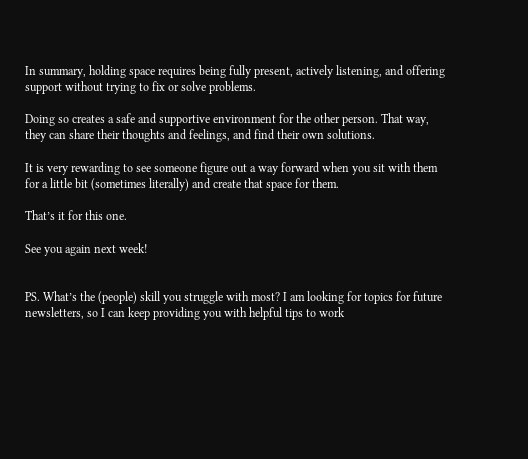In summary, holding space requires being fully present, actively listening, and offering support without trying to fix or solve problems.

Doing so creates a safe and supportive environment for the other person. That way, they can share their thoughts and feelings, and find their own solutions.

It is very rewarding to see someone figure out a way forward when you sit with them for a little bit (sometimes literally) and create that space for them.

That’s it for this one.

See you again next week!


PS. What’s the (people) skill you struggle with most? I am looking for topics for future newsletters, so I can keep providing you with helpful tips to work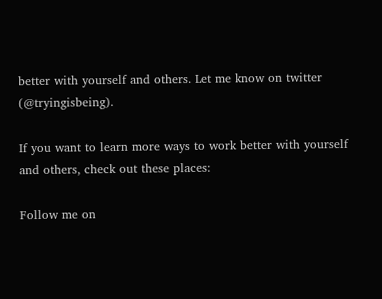better with yourself and others. Let me know on twitter (@tryingisbeing).

If you want to learn more ways to work better with yourself and others, check out these places:

Follow me on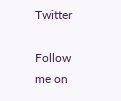Twitter

Follow me on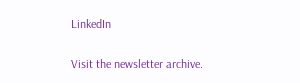LinkedIn

Visit the newsletter archive.